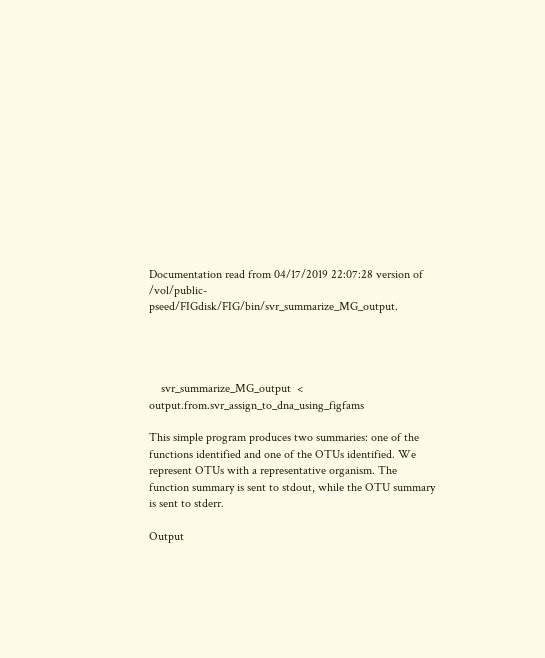Documentation read from 04/17/2019 22:07:28 version of /vol/public-pseed/FIGdisk/FIG/bin/svr_summarize_MG_output.




    svr_summarize_MG_output  < output.from.svr_assign_to_dna_using_figfams

This simple program produces two summaries: one of the functions identified and one of the OTUs identified. We represent OTUs with a representative organism. The function summary is sent to stdout, while the OTU summary is sent to stderr.

Output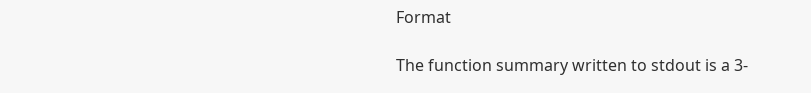Format

The function summary written to stdout is a 3-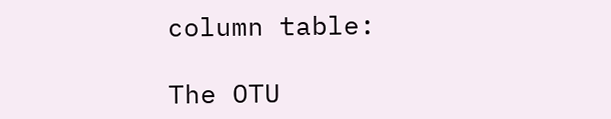column table:

The OTU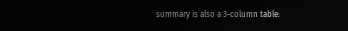summary is also a 3-column table: